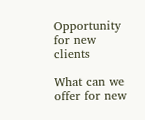Opportunity for new clients

What can we offer for new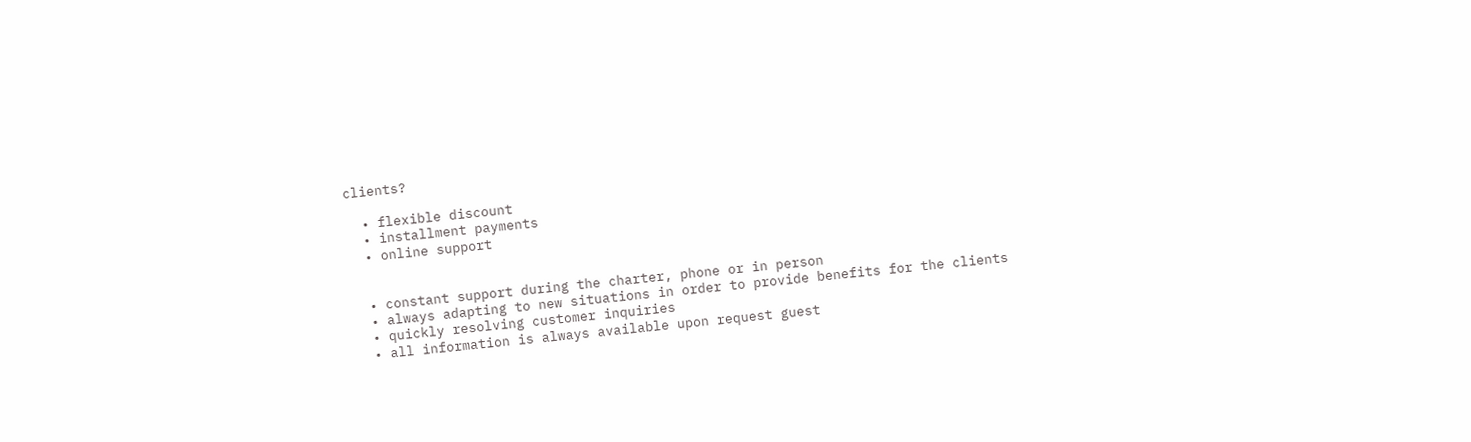clients?

  • flexible discount
  • installment payments
  • online support


  • constant support during the charter, phone or in person
  • always adapting to new situations in order to provide benefits for the clients
  • quickly resolving customer inquiries
  • all information is always available upon request guest